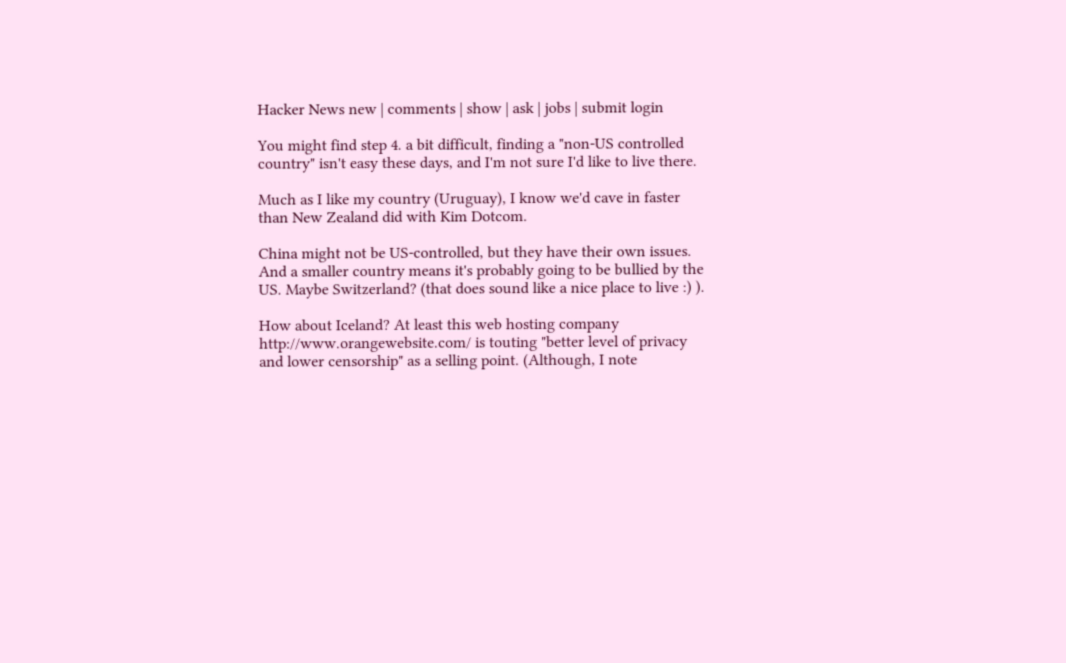Hacker News new | comments | show | ask | jobs | submit login

You might find step 4. a bit difficult, finding a "non-US controlled country" isn't easy these days, and I'm not sure I'd like to live there.

Much as I like my country (Uruguay), I know we'd cave in faster than New Zealand did with Kim Dotcom.

China might not be US-controlled, but they have their own issues. And a smaller country means it's probably going to be bullied by the US. Maybe Switzerland? (that does sound like a nice place to live :) ).

How about Iceland? At least this web hosting company http://www.orangewebsite.com/ is touting "better level of privacy and lower censorship" as a selling point. (Although, I note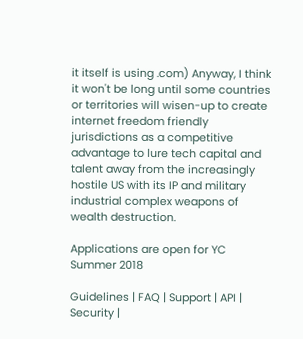it itself is using .com) Anyway, I think it won't be long until some countries or territories will wisen-up to create internet freedom friendly jurisdictions as a competitive advantage to lure tech capital and talent away from the increasingly hostile US with its IP and military industrial complex weapons of wealth destruction.

Applications are open for YC Summer 2018

Guidelines | FAQ | Support | API | Security |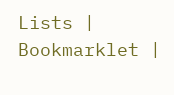Lists | Bookmarklet |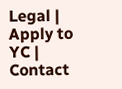Legal | Apply to YC | Contact